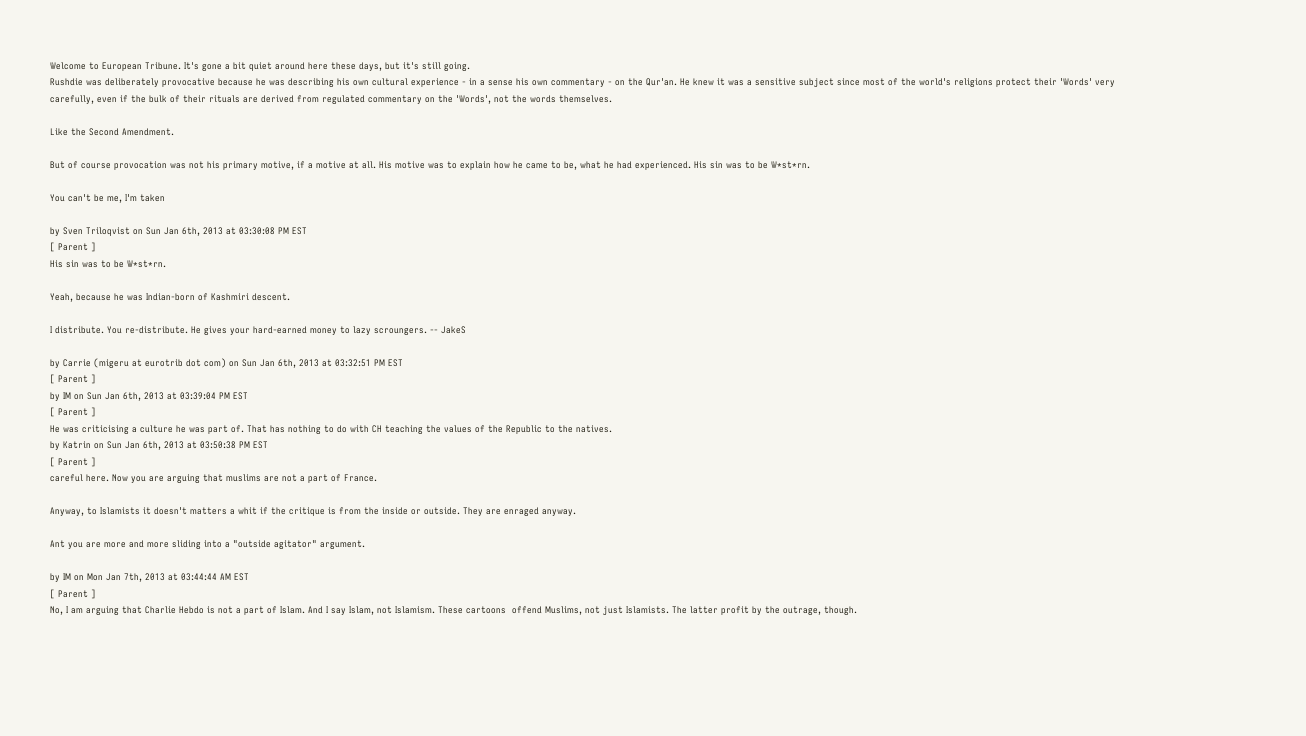Welcome to European Tribune. It's gone a bit quiet around here these days, but it's still going.
Rushdie was deliberately provocative because he was describing his own cultural experience - in a sense his own commentary - on the Qur'an. He knew it was a sensitive subject since most of the world's religions protect their 'Words' very carefully, even if the bulk of their rituals are derived from regulated commentary on the 'Words', not the words themselves.

Like the Second Amendment.

But of course provocation was not his primary motive, if a motive at all. His motive was to explain how he came to be, what he had experienced. His sin was to be W*st*rn.

You can't be me, I'm taken

by Sven Triloqvist on Sun Jan 6th, 2013 at 03:30:08 PM EST
[ Parent ]
His sin was to be W*st*rn.

Yeah, because he was Indian-born of Kashmiri descent.

I distribute. You re-distribute. He gives your hard-earned money to lazy scroungers. -- JakeS

by Carrie (migeru at eurotrib dot com) on Sun Jan 6th, 2013 at 03:32:51 PM EST
[ Parent ]
by IM on Sun Jan 6th, 2013 at 03:39:04 PM EST
[ Parent ]
He was criticising a culture he was part of. That has nothing to do with CH teaching the values of the Republic to the natives.
by Katrin on Sun Jan 6th, 2013 at 03:50:38 PM EST
[ Parent ]
careful here. Now you are arguing that muslims are not a part of France.

Anyway, to Islamists it doesn't matters a whit if the critique is from the inside or outside. They are enraged anyway.

Ant you are more and more sliding into a "outside agitator" argument.

by IM on Mon Jan 7th, 2013 at 03:44:44 AM EST
[ Parent ]
No, I am arguing that Charlie Hebdo is not a part of Islam. And I say Islam, not Islamism. These cartoons  offend Muslims, not just Islamists. The latter profit by the outrage, though.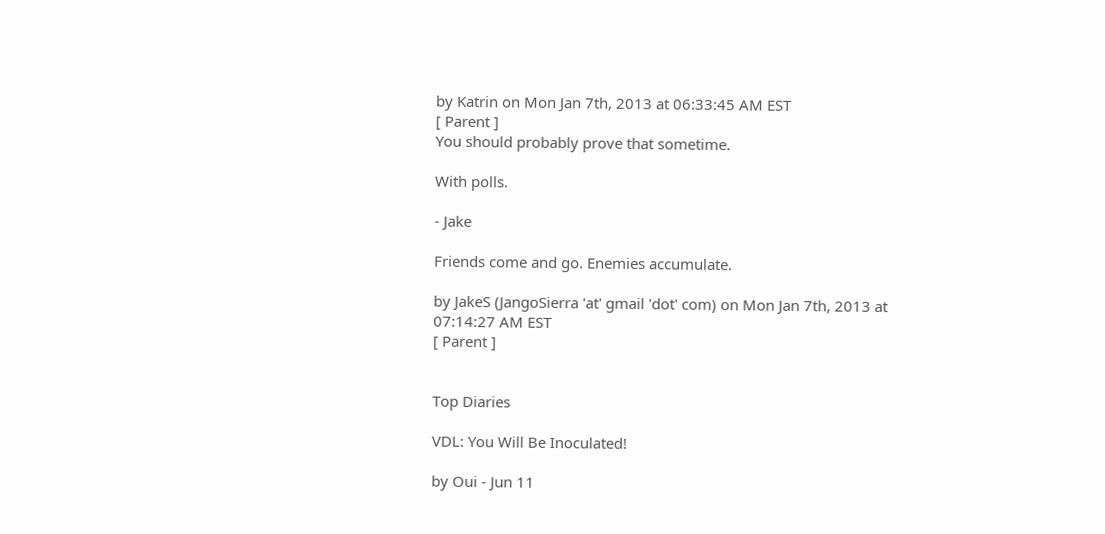by Katrin on Mon Jan 7th, 2013 at 06:33:45 AM EST
[ Parent ]
You should probably prove that sometime.

With polls.

- Jake

Friends come and go. Enemies accumulate.

by JakeS (JangoSierra 'at' gmail 'dot' com) on Mon Jan 7th, 2013 at 07:14:27 AM EST
[ Parent ]


Top Diaries

VDL: You Will Be Inoculated!

by Oui - Jun 11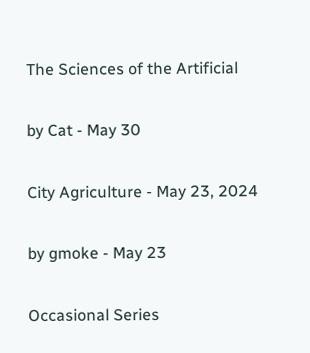The Sciences of the Artificial

by Cat - May 30

City Agriculture - May 23, 2024

by gmoke - May 23

Occasional Series